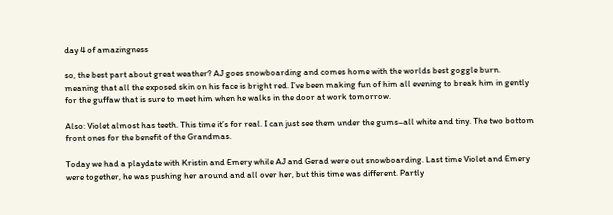day 4 of amazingness

so, the best part about great weather? AJ goes snowboarding and comes home with the worlds best goggle burn. meaning that all the exposed skin on his face is bright red. I’ve been making fun of him all evening to break him in gently for the guffaw that is sure to meet him when he walks in the door at work tomorrow.

Also: Violet almost has teeth. This time it’s for real. I can just see them under the gums–all white and tiny. The two bottom front ones for the benefit of the Grandmas.

Today we had a playdate with Kristin and Emery while AJ and Gerad were out snowboarding. Last time Violet and Emery were together, he was pushing her around and all over her, but this time was different. Partly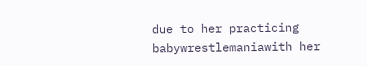due to her practicing babywrestlemaniawith her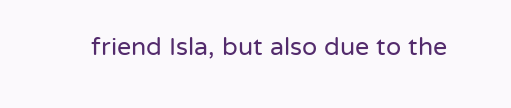friend Isla, but also due to the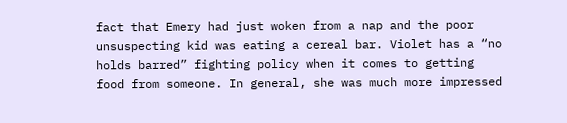fact that Emery had just woken from a nap and the poor unsuspecting kid was eating a cereal bar. Violet has a “no holds barred” fighting policy when it comes to getting food from someone. In general, she was much more impressed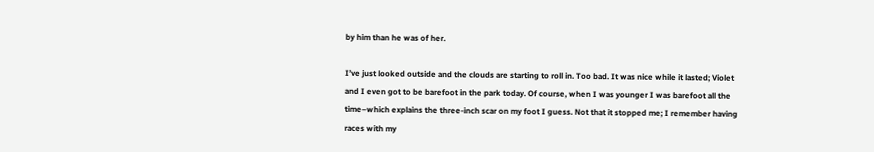by him than he was of her.

I’ve just looked outside and the clouds are starting to roll in. Too bad. It was nice while it lasted; Violet and I even got to be barefoot in the park today. Of course, when I was younger I was barefoot all the time–which explains the three-inch scar on my foot I guess. Not that it stopped me; I remember having races with my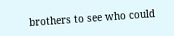brothers to see who could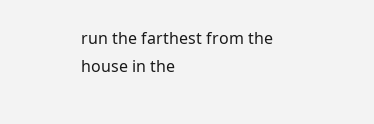run the farthest from the house in the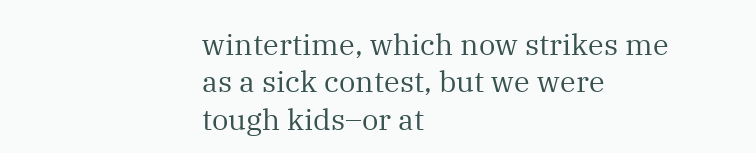wintertime, which now strikes me as a sick contest, but we were tough kids–or at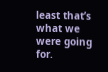least that’s what we were going for.